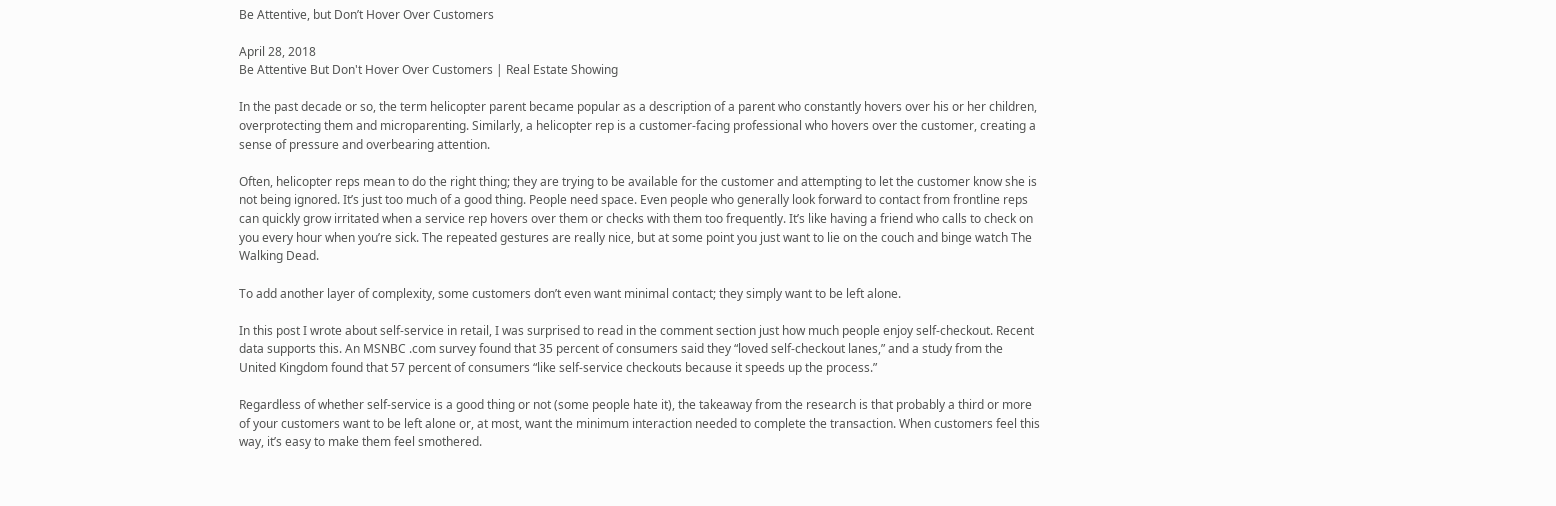Be Attentive, but Don’t Hover Over Customers

April 28, 2018
Be Attentive But Don't Hover Over Customers | Real Estate Showing

In the past decade or so, the term helicopter parent became popular as a description of a parent who constantly hovers over his or her children, overprotecting them and microparenting. Similarly, a helicopter rep is a customer-facing professional who hovers over the customer, creating a sense of pressure and overbearing attention.

Often, helicopter reps mean to do the right thing; they are trying to be available for the customer and attempting to let the customer know she is not being ignored. It’s just too much of a good thing. People need space. Even people who generally look forward to contact from frontline reps can quickly grow irritated when a service rep hovers over them or checks with them too frequently. It’s like having a friend who calls to check on you every hour when you’re sick. The repeated gestures are really nice, but at some point you just want to lie on the couch and binge watch The Walking Dead.

To add another layer of complexity, some customers don’t even want minimal contact; they simply want to be left alone.

In this post I wrote about self-service in retail, I was surprised to read in the comment section just how much people enjoy self-checkout. Recent data supports this. An MSNBC .com survey found that 35 percent of consumers said they “loved self-checkout lanes,” and a study from the United Kingdom found that 57 percent of consumers “like self-service checkouts because it speeds up the process.”

Regardless of whether self-service is a good thing or not (some people hate it), the takeaway from the research is that probably a third or more of your customers want to be left alone or, at most, want the minimum interaction needed to complete the transaction. When customers feel this way, it’s easy to make them feel smothered.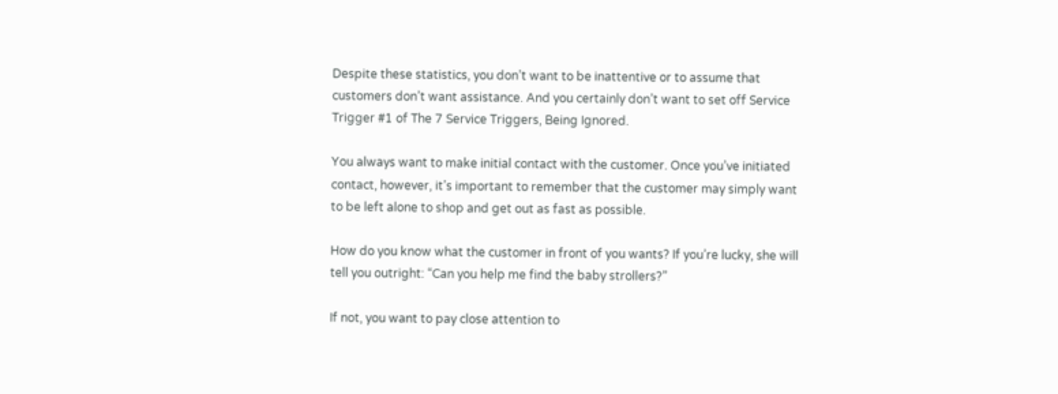Despite these statistics, you don’t want to be inattentive or to assume that customers don’t want assistance. And you certainly don’t want to set off Service Trigger #1 of The 7 Service Triggers, Being Ignored.

You always want to make initial contact with the customer. Once you’ve initiated contact, however, it’s important to remember that the customer may simply want to be left alone to shop and get out as fast as possible.

How do you know what the customer in front of you wants? If you’re lucky, she will tell you outright: “Can you help me find the baby strollers?”

If not, you want to pay close attention to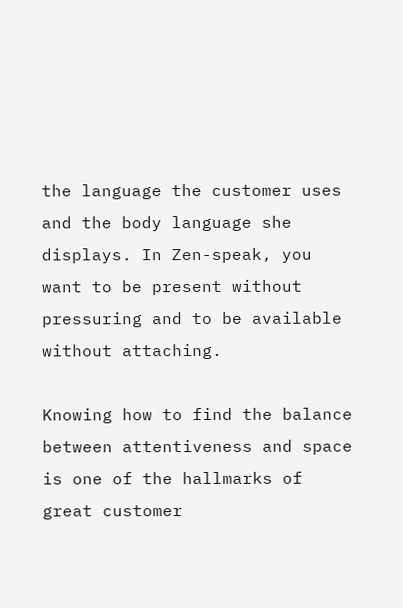the language the customer uses and the body language she displays. In Zen-speak, you want to be present without pressuring and to be available without attaching.

Knowing how to find the balance between attentiveness and space is one of the hallmarks of great customer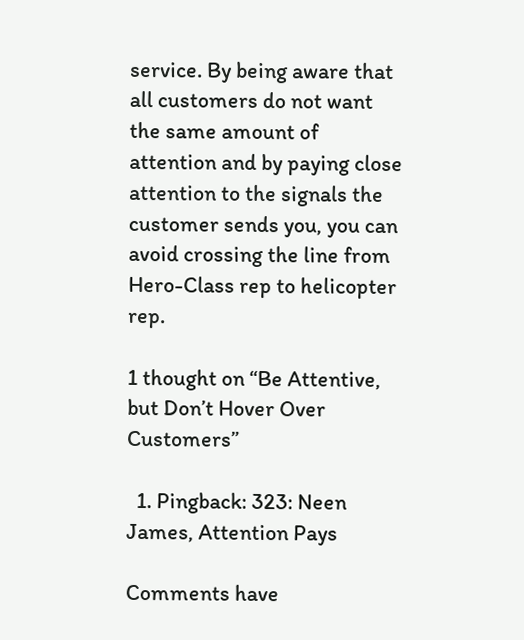service. By being aware that all customers do not want the same amount of attention and by paying close attention to the signals the customer sends you, you can avoid crossing the line from Hero-Class rep to helicopter rep.

1 thought on “Be Attentive, but Don’t Hover Over Customers”

  1. Pingback: 323: Neen James, Attention Pays

Comments have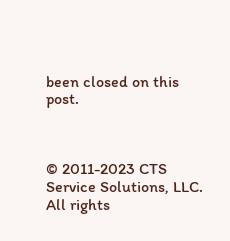been closed on this post.



© 2011-2023 CTS Service Solutions, LLC.
All rights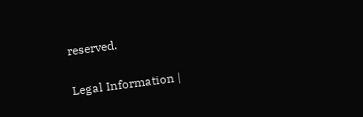reserved.

Legal Information |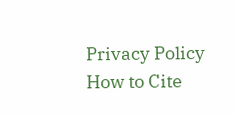Privacy Policy
How to Cite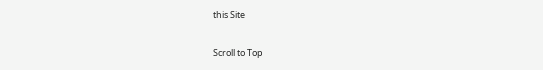this Site

Scroll to Top